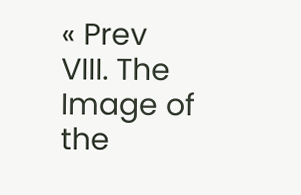« Prev VIII. The Image of the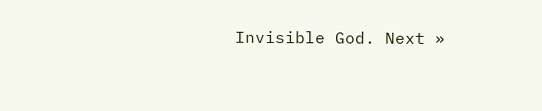Invisible God. Next »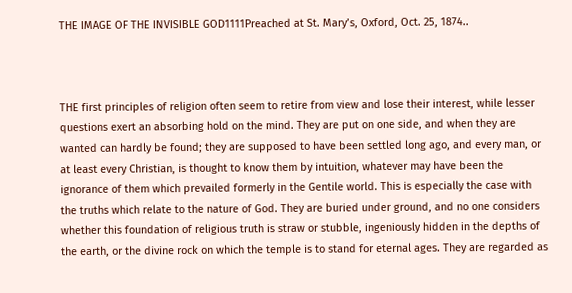THE IMAGE OF THE INVISIBLE GOD1111Preached at St. Mary’s, Oxford, Oct. 25, 1874..



THE first principles of religion often seem to retire from view and lose their interest, while lesser questions exert an absorbing hold on the mind. They are put on one side, and when they are wanted can hardly be found; they are supposed to have been settled long ago, and every man, or at least every Christian, is thought to know them by intuition, whatever may have been the ignorance of them which prevailed formerly in the Gentile world. This is especially the case with the truths which relate to the nature of God. They are buried under ground, and no one considers whether this foundation of religious truth is straw or stubble, ingeniously hidden in the depths of the earth, or the divine rock on which the temple is to stand for eternal ages. They are regarded as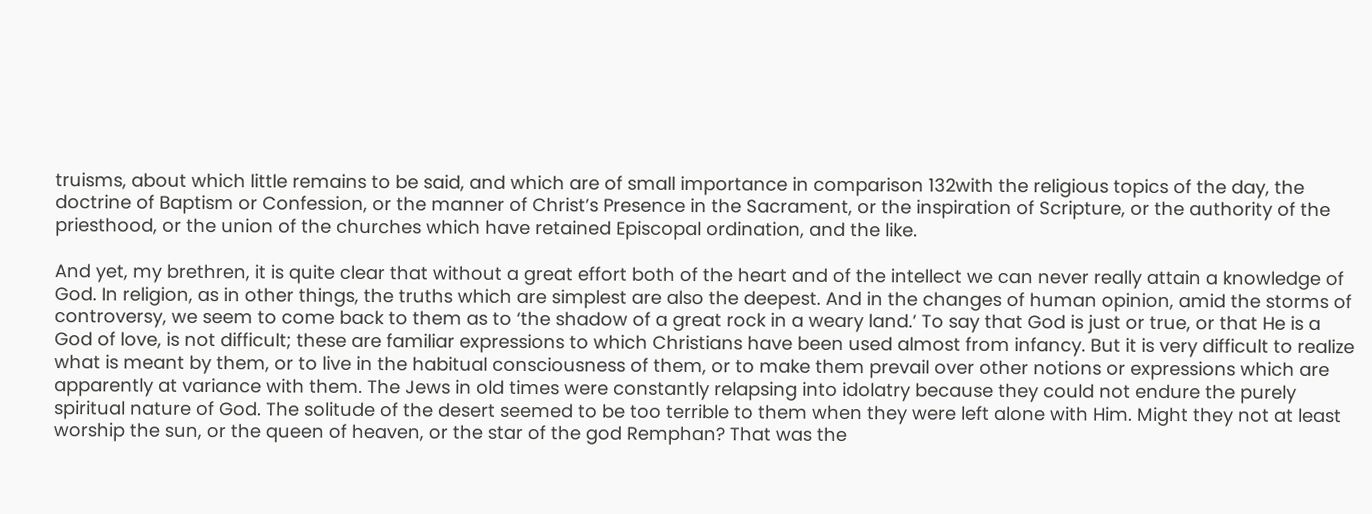truisms, about which little remains to be said, and which are of small importance in comparison 132with the religious topics of the day, the doctrine of Baptism or Confession, or the manner of Christ’s Presence in the Sacrament, or the inspiration of Scripture, or the authority of the priesthood, or the union of the churches which have retained Episcopal ordination, and the like.

And yet, my brethren, it is quite clear that without a great effort both of the heart and of the intellect we can never really attain a knowledge of God. In religion, as in other things, the truths which are simplest are also the deepest. And in the changes of human opinion, amid the storms of controversy, we seem to come back to them as to ‘the shadow of a great rock in a weary land.’ To say that God is just or true, or that He is a God of love, is not difficult; these are familiar expressions to which Christians have been used almost from infancy. But it is very difficult to realize what is meant by them, or to live in the habitual consciousness of them, or to make them prevail over other notions or expressions which are apparently at variance with them. The Jews in old times were constantly relapsing into idolatry because they could not endure the purely spiritual nature of God. The solitude of the desert seemed to be too terrible to them when they were left alone with Him. Might they not at least worship the sun, or the queen of heaven, or the star of the god Remphan? That was the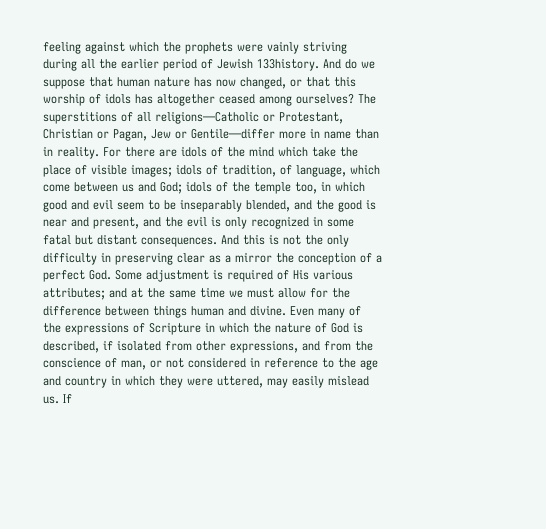feeling against which the prophets were vainly striving during all the earlier period of Jewish 133history. And do we suppose that human nature has now changed, or that this worship of idols has altogether ceased among ourselves? The superstitions of all religions—Catholic or Protestant, Christian or Pagan, Jew or Gentile—differ more in name than in reality. For there are idols of the mind which take the place of visible images; idols of tradition, of language, which come between us and God; idols of the temple too, in which good and evil seem to be inseparably blended, and the good is near and present, and the evil is only recognized in some fatal but distant consequences. And this is not the only difficulty in preserving clear as a mirror the conception of a perfect God. Some adjustment is required of His various attributes; and at the same time we must allow for the difference between things human and divine. Even many of the expressions of Scripture in which the nature of God is described, if isolated from other expressions, and from the conscience of man, or not considered in reference to the age and country in which they were uttered, may easily mislead us. If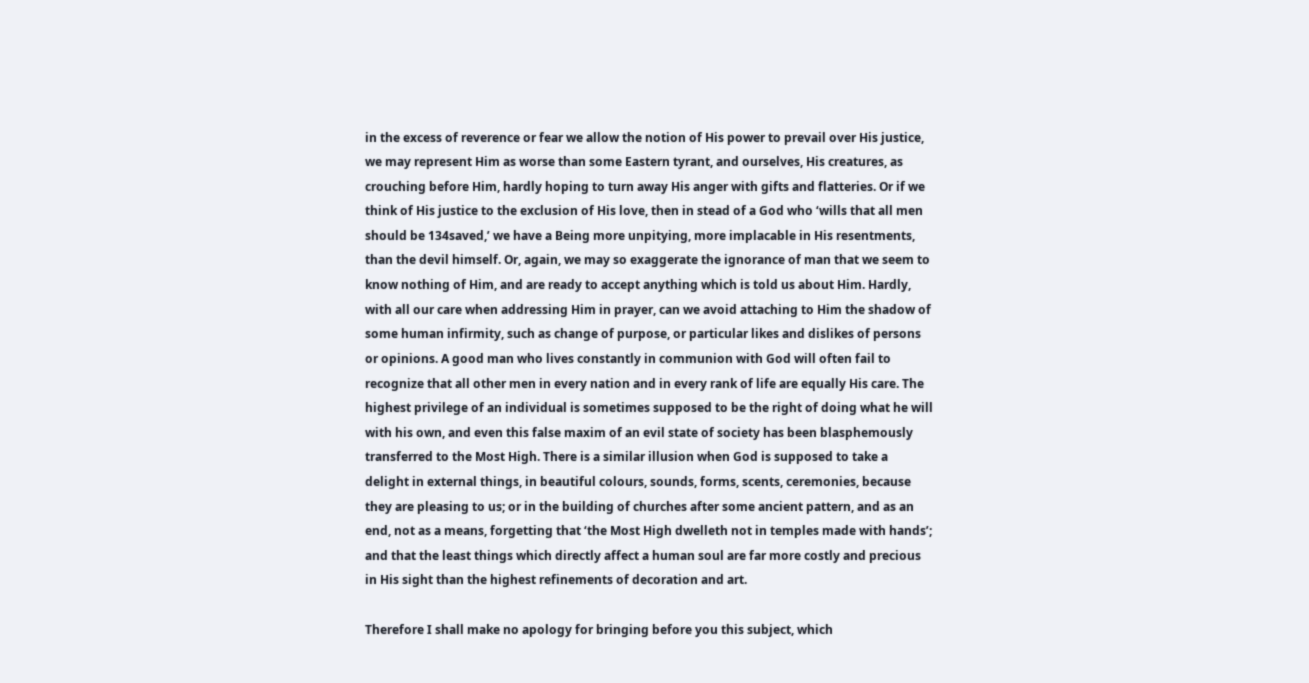in the excess of reverence or fear we allow the notion of His power to prevail over His justice, we may represent Him as worse than some Eastern tyrant, and ourselves, His creatures, as crouching before Him, hardly hoping to turn away His anger with gifts and flatteries. Or if we think of His justice to the exclusion of His love, then in stead of a God who ‘wills that all men should be 134saved,’ we have a Being more unpitying, more implacable in His resentments, than the devil himself. Or, again, we may so exaggerate the ignorance of man that we seem to know nothing of Him, and are ready to accept anything which is told us about Him. Hardly, with all our care when addressing Him in prayer, can we avoid attaching to Him the shadow of some human infirmity, such as change of purpose, or particular likes and dislikes of persons or opinions. A good man who lives constantly in communion with God will often fail to recognize that all other men in every nation and in every rank of life are equally His care. The highest privilege of an individual is sometimes supposed to be the right of doing what he will with his own, and even this false maxim of an evil state of society has been blasphemously transferred to the Most High. There is a similar illusion when God is supposed to take a delight in external things, in beautiful colours, sounds, forms, scents, ceremonies, because they are pleasing to us; or in the building of churches after some ancient pattern, and as an end, not as a means, forgetting that ‘the Most High dwelleth not in temples made with hands’; and that the least things which directly affect a human soul are far more costly and precious in His sight than the highest refinements of decoration and art.

Therefore I shall make no apology for bringing before you this subject, which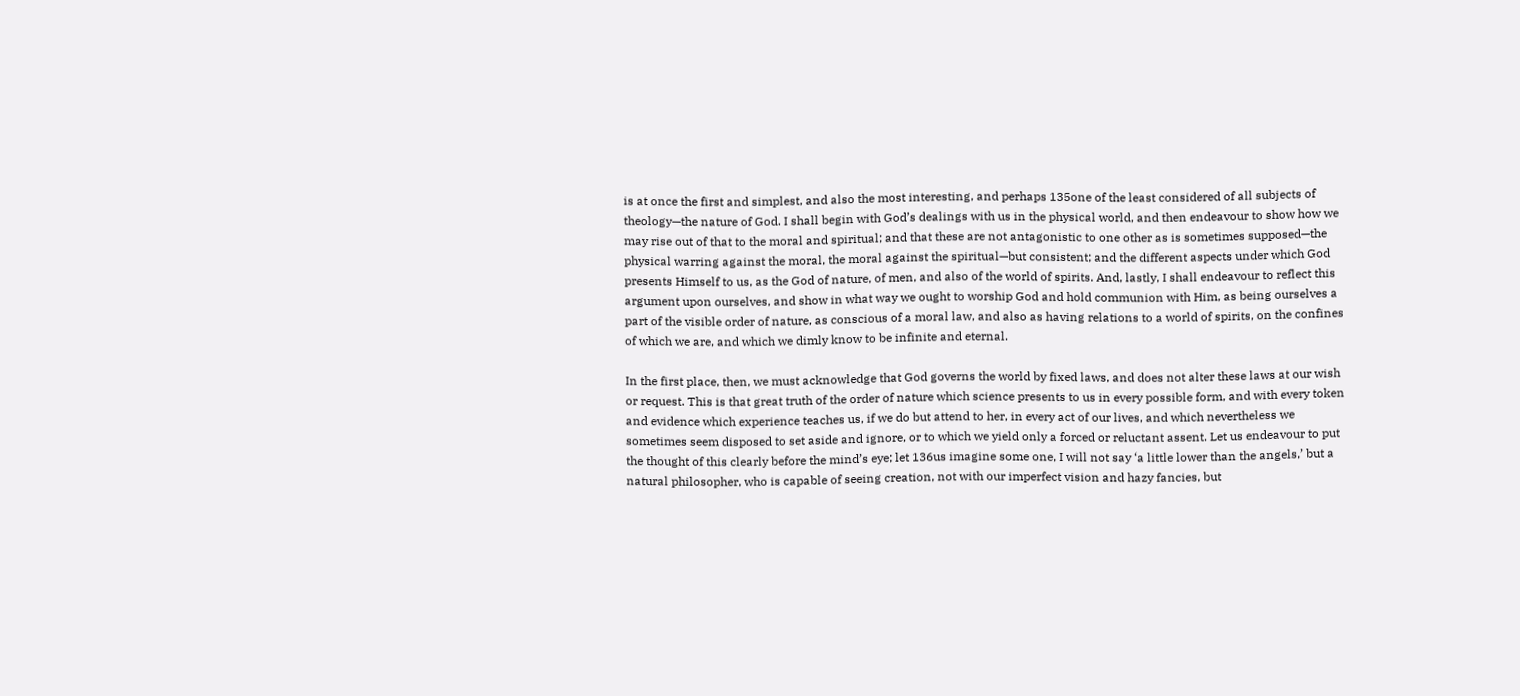is at once the first and simplest, and also the most interesting, and perhaps 135one of the least considered of all subjects of theology—the nature of God. I shall begin with God’s dealings with us in the physical world, and then endeavour to show how we may rise out of that to the moral and spiritual; and that these are not antagonistic to one other as is sometimes supposed—the physical warring against the moral, the moral against the spiritual—but consistent; and the different aspects under which God presents Himself to us, as the God of nature, of men, and also of the world of spirits. And, lastly, I shall endeavour to reflect this argument upon ourselves, and show in what way we ought to worship God and hold communion with Him, as being ourselves a part of the visible order of nature, as conscious of a moral law, and also as having relations to a world of spirits, on the confines of which we are, and which we dimly know to be infinite and eternal.

In the first place, then, we must acknowledge that God governs the world by fixed laws, and does not alter these laws at our wish or request. This is that great truth of the order of nature which science presents to us in every possible form, and with every token and evidence which experience teaches us, if we do but attend to her, in every act of our lives, and which nevertheless we sometimes seem disposed to set aside and ignore, or to which we yield only a forced or reluctant assent. Let us endeavour to put the thought of this clearly before the mind’s eye; let 136us imagine some one, I will not say ‘a little lower than the angels,’ but a natural philosopher, who is capable of seeing creation, not with our imperfect vision and hazy fancies, but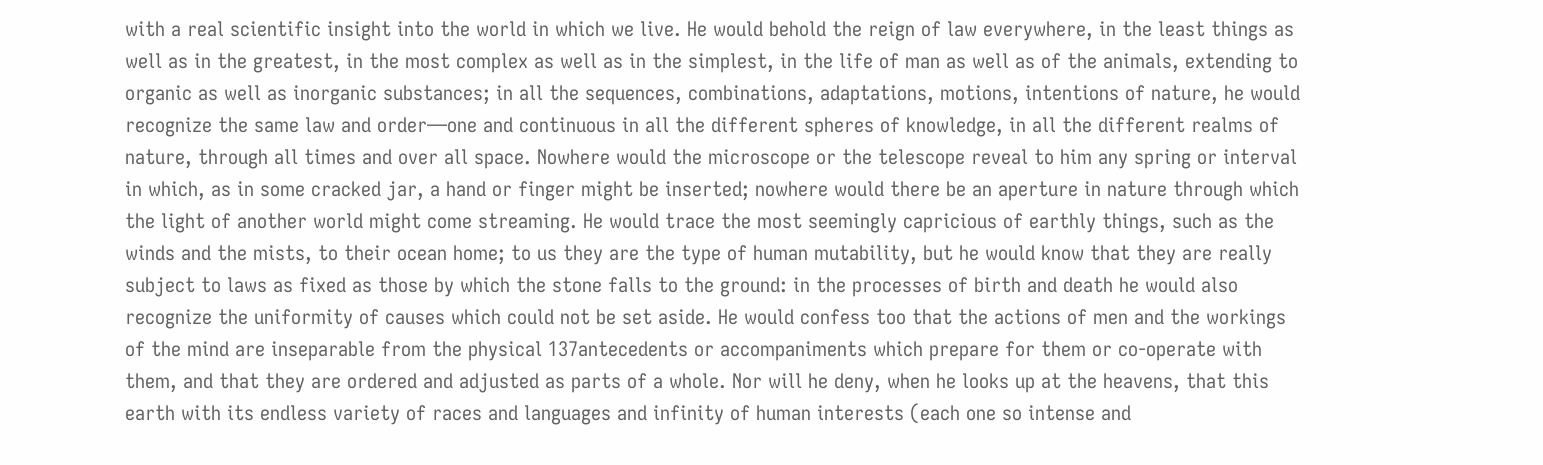with a real scientific insight into the world in which we live. He would behold the reign of law everywhere, in the least things as well as in the greatest, in the most complex as well as in the simplest, in the life of man as well as of the animals, extending to organic as well as inorganic substances; in all the sequences, combinations, adaptations, motions, intentions of nature, he would recognize the same law and order—one and continuous in all the different spheres of knowledge, in all the different realms of nature, through all times and over all space. Nowhere would the microscope or the telescope reveal to him any spring or interval in which, as in some cracked jar, a hand or finger might be inserted; nowhere would there be an aperture in nature through which the light of another world might come streaming. He would trace the most seemingly capricious of earthly things, such as the winds and the mists, to their ocean home; to us they are the type of human mutability, but he would know that they are really subject to laws as fixed as those by which the stone falls to the ground: in the processes of birth and death he would also recognize the uniformity of causes which could not be set aside. He would confess too that the actions of men and the workings of the mind are inseparable from the physical 137antecedents or accompaniments which prepare for them or co-operate with them, and that they are ordered and adjusted as parts of a whole. Nor will he deny, when he looks up at the heavens, that this earth with its endless variety of races and languages and infinity of human interests (each one so intense and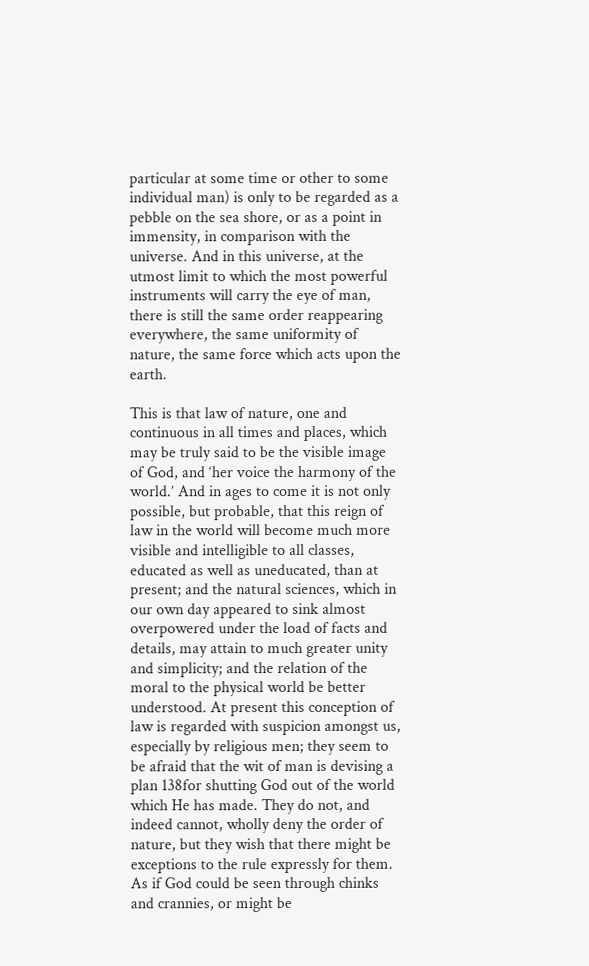particular at some time or other to some individual man) is only to be regarded as a pebble on the sea shore, or as a point in immensity, in comparison with the universe. And in this universe, at the utmost limit to which the most powerful instruments will carry the eye of man, there is still the same order reappearing everywhere, the same uniformity of nature, the same force which acts upon the earth.

This is that law of nature, one and continuous in all times and places, which may be truly said to be the visible image of God, and ‘her voice the harmony of the world.’ And in ages to come it is not only possible, but probable, that this reign of law in the world will become much more visible and intelligible to all classes, educated as well as uneducated, than at present; and the natural sciences, which in our own day appeared to sink almost overpowered under the load of facts and details, may attain to much greater unity and simplicity; and the relation of the moral to the physical world be better understood. At present this conception of law is regarded with suspicion amongst us, especially by religious men; they seem to be afraid that the wit of man is devising a plan 138for shutting God out of the world which He has made. They do not, and indeed cannot, wholly deny the order of nature, but they wish that there might be exceptions to the rule expressly for them. As if God could be seen through chinks and crannies, or might be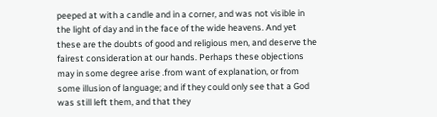peeped at with a candle and in a corner, and was not visible in the light of day and in the face of the wide heavens. And yet these are the doubts of good and religious men, and deserve the fairest consideration at our hands. Perhaps these objections may in some degree arise .from want of explanation, or from some illusion of language; and if they could only see that a God was still left them, and that they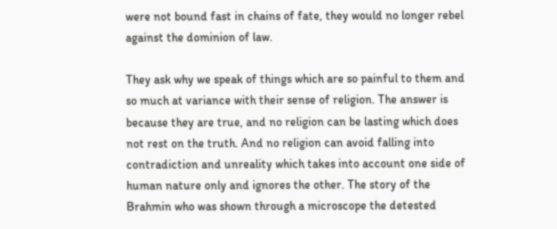were not bound fast in chains of fate, they would no longer rebel against the dominion of law.

They ask why we speak of things which are so painful to them and so much at variance with their sense of religion. The answer is because they are true, and no religion can be lasting which does not rest on the truth. And no religion can avoid falling into contradiction and unreality which takes into account one side of human nature only and ignores the other. The story of the Brahmin who was shown through a microscope the detested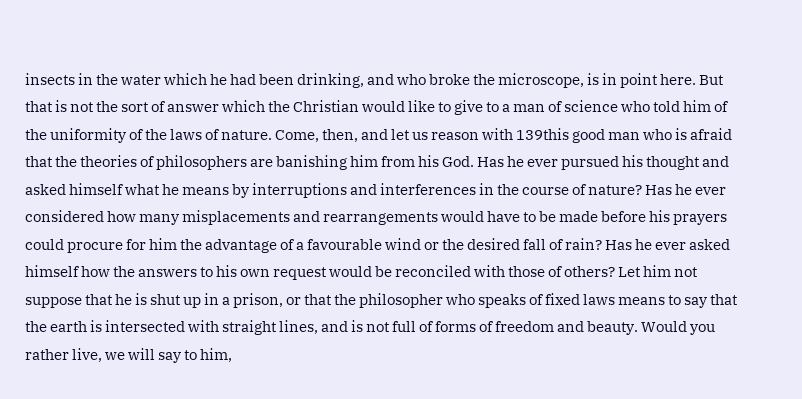insects in the water which he had been drinking, and who broke the microscope, is in point here. But that is not the sort of answer which the Christian would like to give to a man of science who told him of the uniformity of the laws of nature. Come, then, and let us reason with 139this good man who is afraid that the theories of philosophers are banishing him from his God. Has he ever pursued his thought and asked himself what he means by interruptions and interferences in the course of nature? Has he ever considered how many misplacements and rearrangements would have to be made before his prayers could procure for him the advantage of a favourable wind or the desired fall of rain? Has he ever asked himself how the answers to his own request would be reconciled with those of others? Let him not suppose that he is shut up in a prison, or that the philosopher who speaks of fixed laws means to say that the earth is intersected with straight lines, and is not full of forms of freedom and beauty. Would you rather live, we will say to him,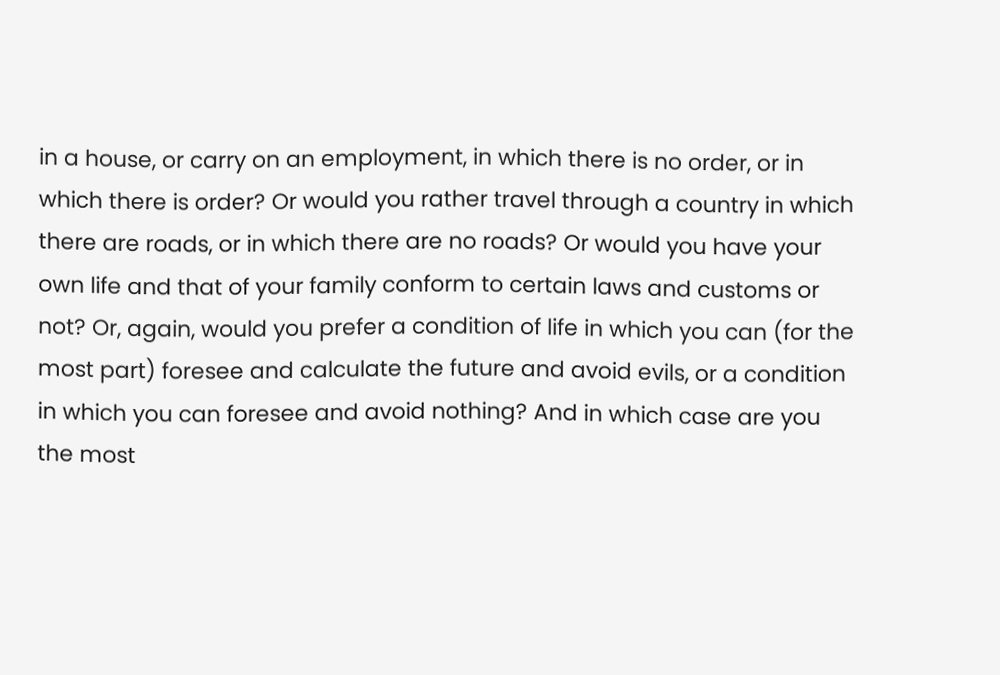in a house, or carry on an employment, in which there is no order, or in which there is order? Or would you rather travel through a country in which there are roads, or in which there are no roads? Or would you have your own life and that of your family conform to certain laws and customs or not? Or, again, would you prefer a condition of life in which you can (for the most part) foresee and calculate the future and avoid evils, or a condition in which you can foresee and avoid nothing? And in which case are you the most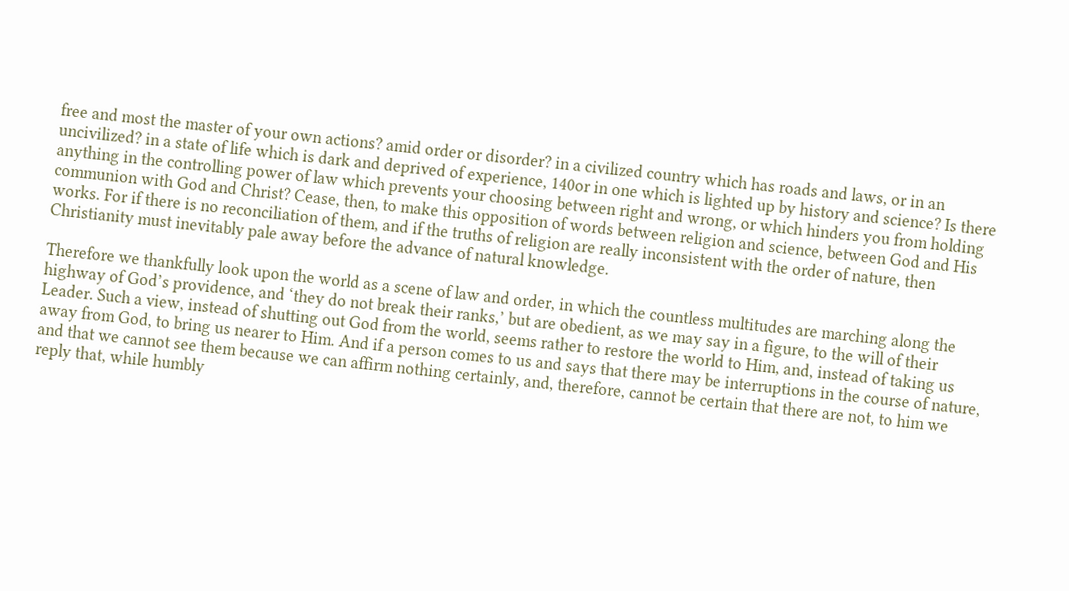free and most the master of your own actions? amid order or disorder? in a civilized country which has roads and laws, or in an uncivilized? in a state of life which is dark and deprived of experience, 140or in one which is lighted up by history and science? Is there anything in the controlling power of law which prevents your choosing between right and wrong, or which hinders you from holding communion with God and Christ? Cease, then, to make this opposition of words between religion and science, between God and His works. For if there is no reconciliation of them, and if the truths of religion are really inconsistent with the order of nature, then Christianity must inevitably pale away before the advance of natural knowledge.

Therefore we thankfully look upon the world as a scene of law and order, in which the countless multitudes are marching along the highway of God’s providence, and ‘they do not break their ranks,’ but are obedient, as we may say in a figure, to the will of their Leader. Such a view, instead of shutting out God from the world, seems rather to restore the world to Him, and, instead of taking us away from God, to bring us nearer to Him. And if a person comes to us and says that there may be interruptions in the course of nature, and that we cannot see them because we can affirm nothing certainly, and, therefore, cannot be certain that there are not, to him we reply that, while humbly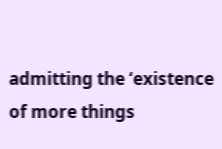admitting the ‘existence of more things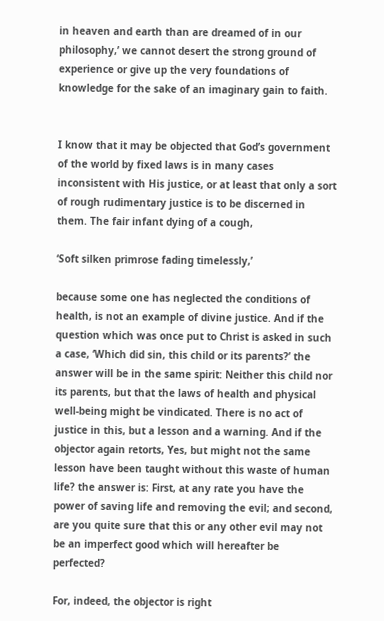in heaven and earth than are dreamed of in our philosophy,’ we cannot desert the strong ground of experience or give up the very foundations of knowledge for the sake of an imaginary gain to faith.


I know that it may be objected that God’s government of the world by fixed laws is in many cases inconsistent with His justice, or at least that only a sort of rough rudimentary justice is to be discerned in them. The fair infant dying of a cough,

‘Soft silken primrose fading timelessly,’

because some one has neglected the conditions of health, is not an example of divine justice. And if the question which was once put to Christ is asked in such a case, ‘Which did sin, this child or its parents?’ the answer will be in the same spirit: Neither this child nor its parents, but that the laws of health and physical well-being might be vindicated. There is no act of justice in this, but a lesson and a warning. And if the objector again retorts, Yes, but might not the same lesson have been taught without this waste of human life? the answer is: First, at any rate you have the power of saving life and removing the evil; and second, are you quite sure that this or any other evil may not be an imperfect good which will hereafter be perfected?

For, indeed, the objector is right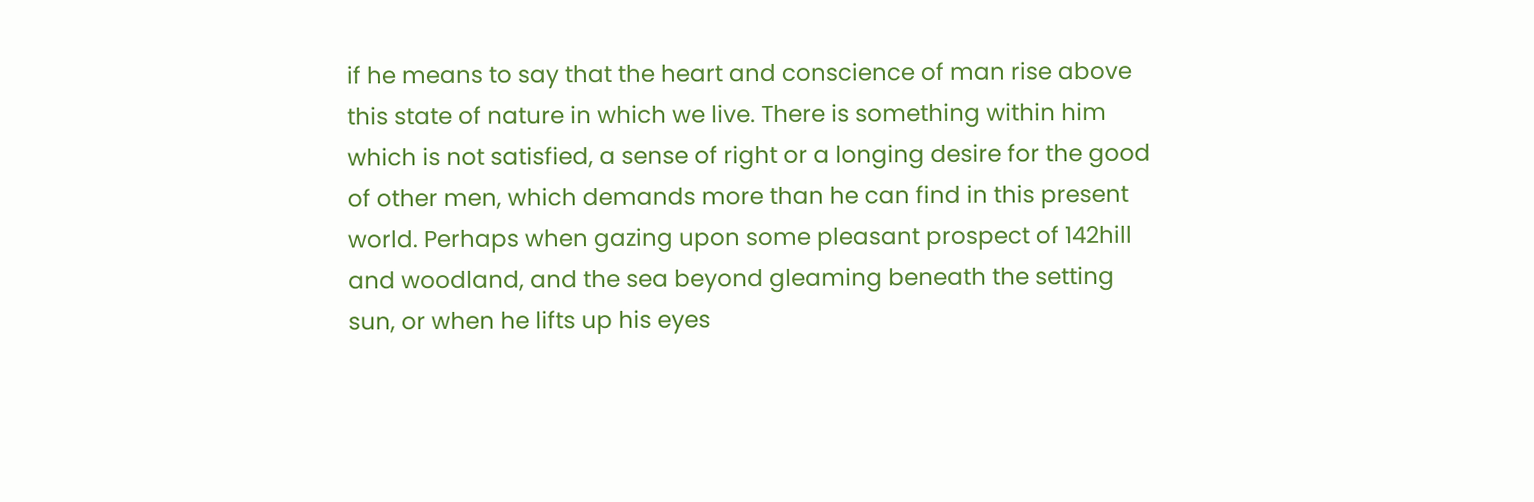if he means to say that the heart and conscience of man rise above this state of nature in which we live. There is something within him which is not satisfied, a sense of right or a longing desire for the good of other men, which demands more than he can find in this present world. Perhaps when gazing upon some pleasant prospect of 142hill and woodland, and the sea beyond gleaming beneath the setting sun, or when he lifts up his eyes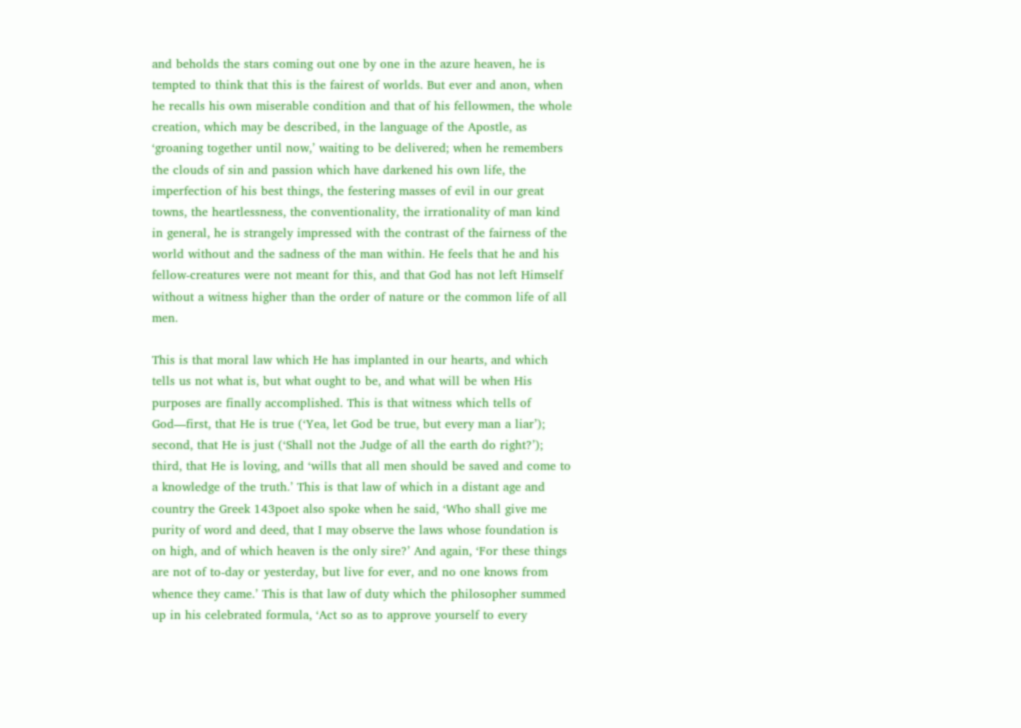and beholds the stars coming out one by one in the azure heaven, he is tempted to think that this is the fairest of worlds. But ever and anon, when he recalls his own miserable condition and that of his fellowmen, the whole creation, which may be described, in the language of the Apostle, as ‘groaning together until now,’ waiting to be delivered; when he remembers the clouds of sin and passion which have darkened his own life, the imperfection of his best things, the festering masses of evil in our great towns, the heartlessness, the conventionality, the irrationality of man kind in general, he is strangely impressed with the contrast of the fairness of the world without and the sadness of the man within. He feels that he and his fellow-creatures were not meant for this, and that God has not left Himself without a witness higher than the order of nature or the common life of all men.

This is that moral law which He has implanted in our hearts, and which tells us not what is, but what ought to be, and what will be when His purposes are finally accomplished. This is that witness which tells of God—first, that He is true (‘Yea, let God be true, but every man a liar’); second, that He is just (‘Shall not the Judge of all the earth do right?’); third, that He is loving, and ‘wills that all men should be saved and come to a knowledge of the truth.’ This is that law of which in a distant age and country the Greek 143poet also spoke when he said, ‘Who shall give me purity of word and deed, that I may observe the laws whose foundation is on high, and of which heaven is the only sire?’ And again, ‘For these things are not of to-day or yesterday, but live for ever, and no one knows from whence they came.’ This is that law of duty which the philosopher summed up in his celebrated formula, ‘Act so as to approve yourself to every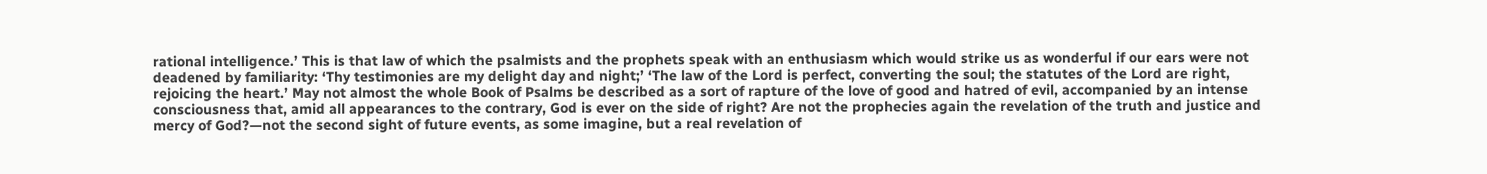rational intelligence.’ This is that law of which the psalmists and the prophets speak with an enthusiasm which would strike us as wonderful if our ears were not deadened by familiarity: ‘Thy testimonies are my delight day and night;’ ‘The law of the Lord is perfect, converting the soul; the statutes of the Lord are right, rejoicing the heart.’ May not almost the whole Book of Psalms be described as a sort of rapture of the love of good and hatred of evil, accompanied by an intense consciousness that, amid all appearances to the contrary, God is ever on the side of right? Are not the prophecies again the revelation of the truth and justice and mercy of God?—not the second sight of future events, as some imagine, but a real revelation of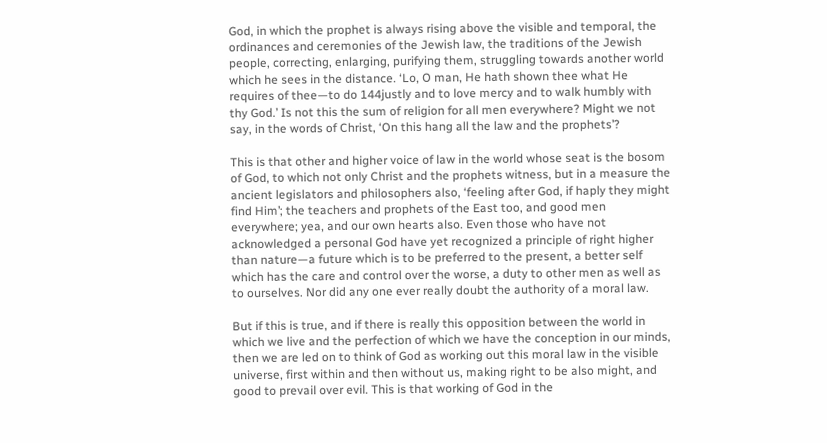God, in which the prophet is always rising above the visible and temporal, the ordinances and ceremonies of the Jewish law, the traditions of the Jewish people, correcting, enlarging, purifying them, struggling towards another world which he sees in the distance. ‘Lo, O man, He hath shown thee what He requires of thee—to do 144justly and to love mercy and to walk humbly with thy God.’ Is not this the sum of religion for all men everywhere? Might we not say, in the words of Christ, ‘On this hang all the law and the prophets’?

This is that other and higher voice of law in the world whose seat is the bosom of God, to which not only Christ and the prophets witness, but in a measure the ancient legislators and philosophers also, ‘feeling after God, if haply they might find Him’; the teachers and prophets of the East too, and good men everywhere; yea, and our own hearts also. Even those who have not acknowledged a personal God have yet recognized a principle of right higher than nature—a future which is to be preferred to the present, a better self which has the care and control over the worse, a duty to other men as well as to ourselves. Nor did any one ever really doubt the authority of a moral law.

But if this is true, and if there is really this opposition between the world in which we live and the perfection of which we have the conception in our minds, then we are led on to think of God as working out this moral law in the visible universe, first within and then without us, making right to be also might, and good to prevail over evil. This is that working of God in the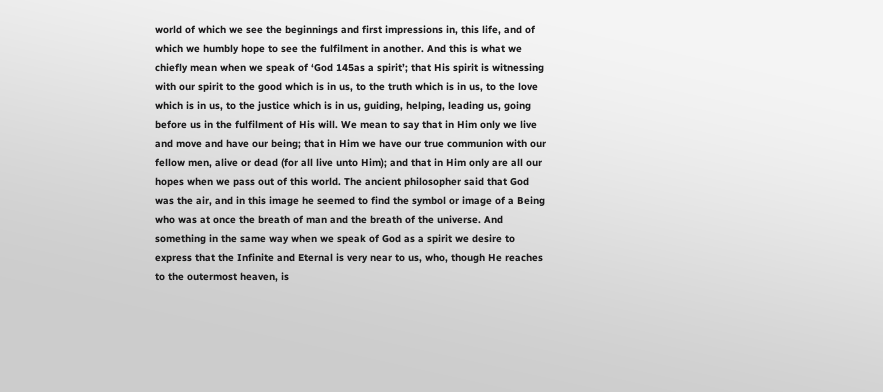world of which we see the beginnings and first impressions in, this life, and of which we humbly hope to see the fulfilment in another. And this is what we chiefly mean when we speak of ‘God 145as a spirit’; that His spirit is witnessing with our spirit to the good which is in us, to the truth which is in us, to the love which is in us, to the justice which is in us, guiding, helping, leading us, going before us in the fulfilment of His will. We mean to say that in Him only we live and move and have our being; that in Him we have our true communion with our fellow men, alive or dead (for all live unto Him); and that in Him only are all our hopes when we pass out of this world. The ancient philosopher said that God was the air, and in this image he seemed to find the symbol or image of a Being who was at once the breath of man and the breath of the universe. And something in the same way when we speak of God as a spirit we desire to express that the Infinite and Eternal is very near to us, who, though He reaches to the outermost heaven, is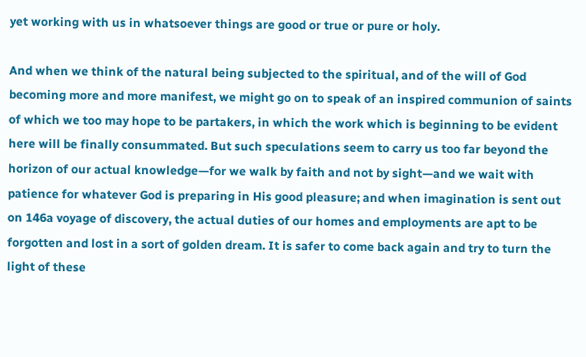yet working with us in whatsoever things are good or true or pure or holy.

And when we think of the natural being subjected to the spiritual, and of the will of God becoming more and more manifest, we might go on to speak of an inspired communion of saints of which we too may hope to be partakers, in which the work which is beginning to be evident here will be finally consummated. But such speculations seem to carry us too far beyond the horizon of our actual knowledge—for we walk by faith and not by sight—and we wait with patience for whatever God is preparing in His good pleasure; and when imagination is sent out on 146a voyage of discovery, the actual duties of our homes and employments are apt to be forgotten and lost in a sort of golden dream. It is safer to come back again and try to turn the light of these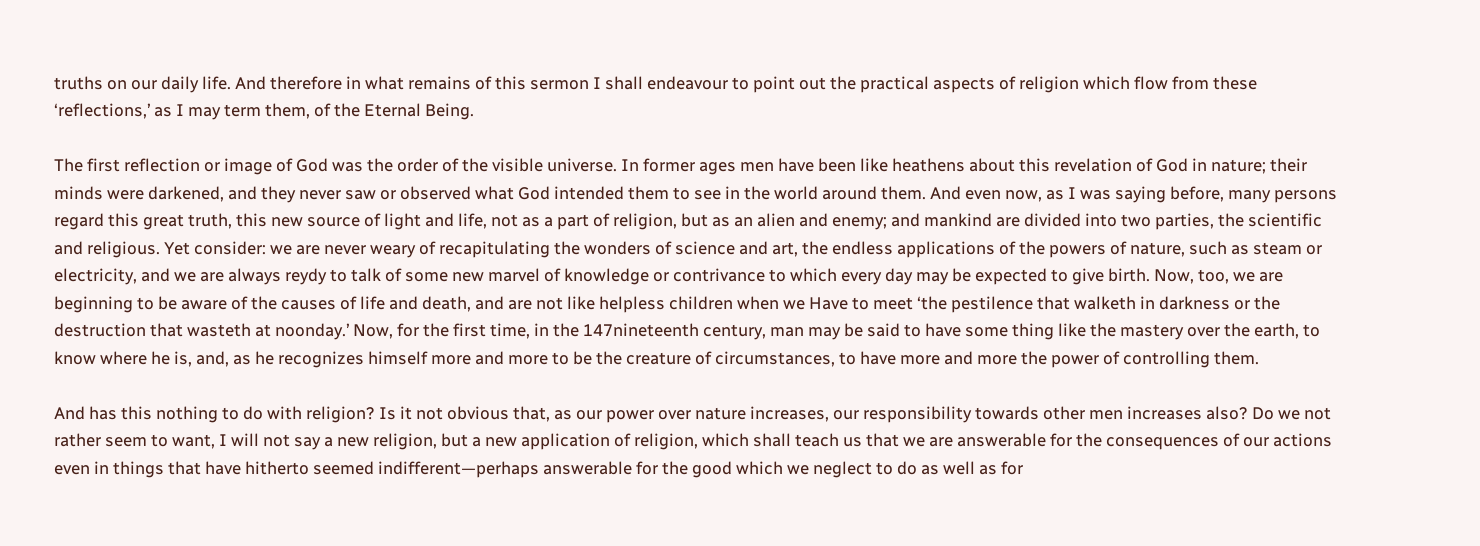truths on our daily life. And therefore in what remains of this sermon I shall endeavour to point out the practical aspects of religion which flow from these ‘reflections,’ as I may term them, of the Eternal Being.

The first reflection or image of God was the order of the visible universe. In former ages men have been like heathens about this revelation of God in nature; their minds were darkened, and they never saw or observed what God intended them to see in the world around them. And even now, as I was saying before, many persons regard this great truth, this new source of light and life, not as a part of religion, but as an alien and enemy; and mankind are divided into two parties, the scientific and religious. Yet consider: we are never weary of recapitulating the wonders of science and art, the endless applications of the powers of nature, such as steam or electricity, and we are always reydy to talk of some new marvel of knowledge or contrivance to which every day may be expected to give birth. Now, too, we are beginning to be aware of the causes of life and death, and are not like helpless children when we Have to meet ‘the pestilence that walketh in darkness or the destruction that wasteth at noonday.’ Now, for the first time, in the 147nineteenth century, man may be said to have some thing like the mastery over the earth, to know where he is, and, as he recognizes himself more and more to be the creature of circumstances, to have more and more the power of controlling them.

And has this nothing to do with religion? Is it not obvious that, as our power over nature increases, our responsibility towards other men increases also? Do we not rather seem to want, I will not say a new religion, but a new application of religion, which shall teach us that we are answerable for the consequences of our actions even in things that have hitherto seemed indifferent—perhaps answerable for the good which we neglect to do as well as for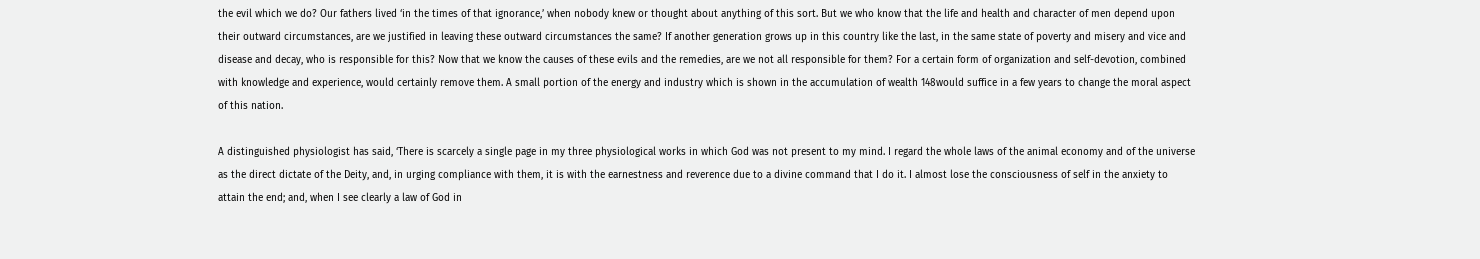the evil which we do? Our fathers lived ‘in the times of that ignorance,’ when nobody knew or thought about anything of this sort. But we who know that the life and health and character of men depend upon their outward circumstances, are we justified in leaving these outward circumstances the same? If another generation grows up in this country like the last, in the same state of poverty and misery and vice and disease and decay, who is responsible for this? Now that we know the causes of these evils and the remedies, are we not all responsible for them? For a certain form of organization and self-devotion, combined with knowledge and experience, would certainly remove them. A small portion of the energy and industry which is shown in the accumulation of wealth 148would suffice in a few years to change the moral aspect of this nation.

A distinguished physiologist has said, ‘There is scarcely a single page in my three physiological works in which God was not present to my mind. I regard the whole laws of the animal economy and of the universe as the direct dictate of the Deity, and, in urging compliance with them, it is with the earnestness and reverence due to a divine command that I do it. I almost lose the consciousness of self in the anxiety to attain the end; and, when I see clearly a law of God in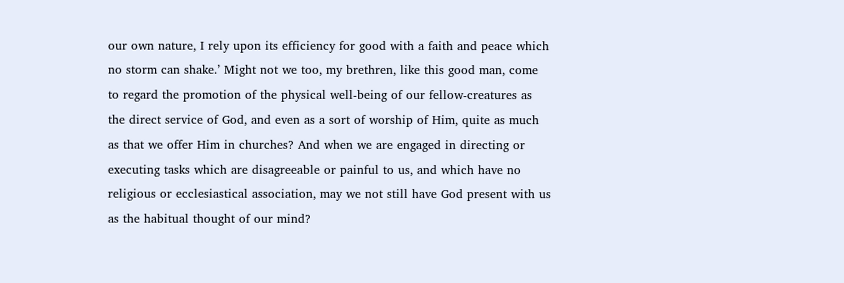our own nature, I rely upon its efficiency for good with a faith and peace which no storm can shake.’ Might not we too, my brethren, like this good man, come to regard the promotion of the physical well-being of our fellow-creatures as the direct service of God, and even as a sort of worship of Him, quite as much as that we offer Him in churches? And when we are engaged in directing or executing tasks which are disagreeable or painful to us, and which have no religious or ecclesiastical association, may we not still have God present with us as the habitual thought of our mind?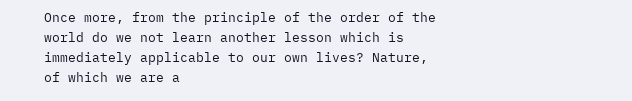Once more, from the principle of the order of the world do we not learn another lesson which is immediately applicable to our own lives? Nature, of which we are a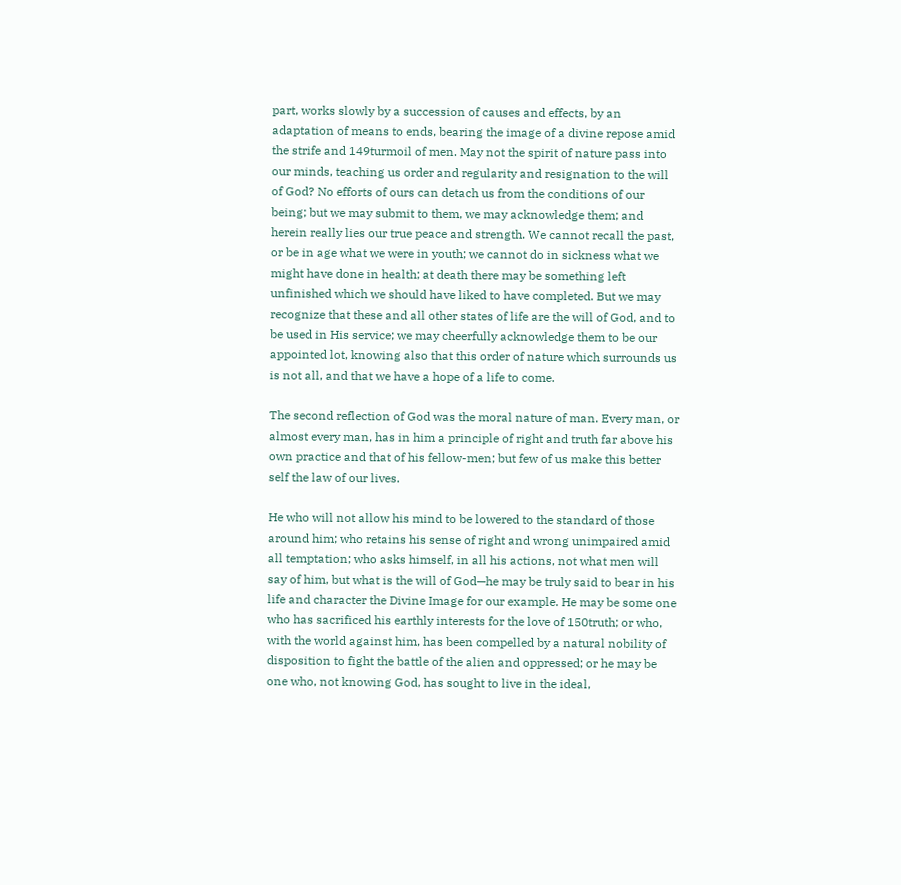part, works slowly by a succession of causes and effects, by an adaptation of means to ends, bearing the image of a divine repose amid the strife and 149turmoil of men. May not the spirit of nature pass into our minds, teaching us order and regularity and resignation to the will of God? No efforts of ours can detach us from the conditions of our being; but we may submit to them, we may acknowledge them; and herein really lies our true peace and strength. We cannot recall the past, or be in age what we were in youth; we cannot do in sickness what we might have done in health; at death there may be something left unfinished which we should have liked to have completed. But we may recognize that these and all other states of life are the will of God, and to be used in His service; we may cheerfully acknowledge them to be our appointed lot, knowing also that this order of nature which surrounds us is not all, and that we have a hope of a life to come.

The second reflection of God was the moral nature of man. Every man, or almost every man, has in him a principle of right and truth far above his own practice and that of his fellow-men; but few of us make this better self the law of our lives.

He who will not allow his mind to be lowered to the standard of those around him; who retains his sense of right and wrong unimpaired amid all temptation; who asks himself, in all his actions, not what men will say of him, but what is the will of God—he may be truly said to bear in his life and character the Divine Image for our example. He may be some one who has sacrificed his earthly interests for the love of 150truth; or who, with the world against him, has been compelled by a natural nobility of disposition to fight the battle of the alien and oppressed; or he may be one who, not knowing God, has sought to live in the ideal,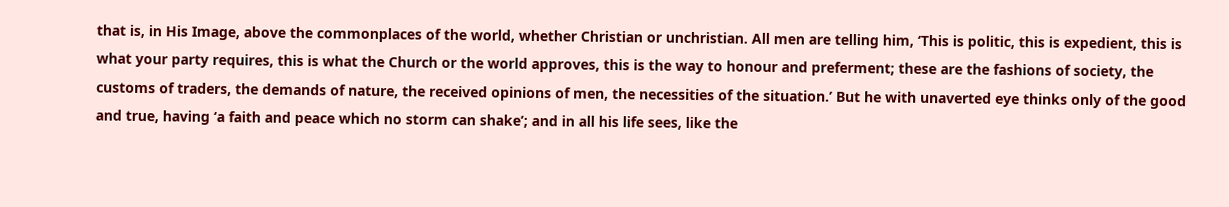that is, in His Image, above the commonplaces of the world, whether Christian or unchristian. All men are telling him, ‘This is politic, this is expedient, this is what your party requires, this is what the Church or the world approves, this is the way to honour and preferment; these are the fashions of society, the customs of traders, the demands of nature, the received opinions of men, the necessities of the situation.’ But he with unaverted eye thinks only of the good and true, having ‘a faith and peace which no storm can shake’; and in all his life sees, like the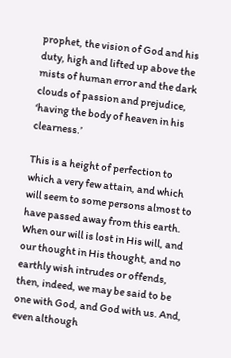prophet, the vision of God and his duty, high and lifted up above the mists of human error and the dark clouds of passion and prejudice, ‘having the body of heaven in his clearness.’

This is a height of perfection to which a very few attain, and which will seem to some persons almost to have passed away from this earth. When our will is lost in His will, and our thought in His thought, and no earthly wish intrudes or offends, then, indeed, we may be said to be one with God, and God with us. And, even although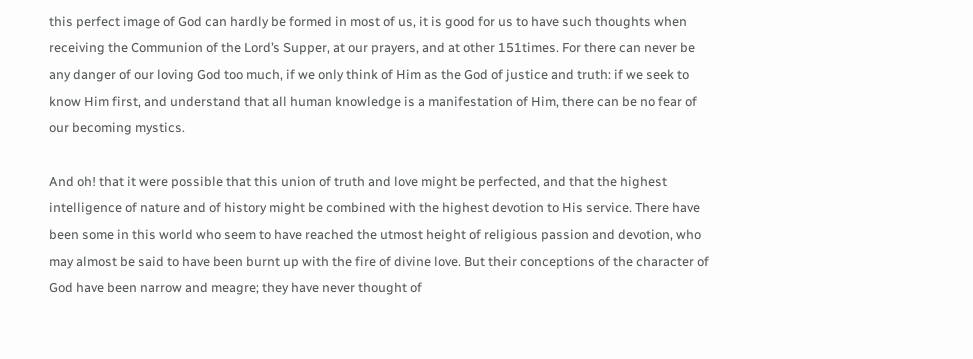this perfect image of God can hardly be formed in most of us, it is good for us to have such thoughts when receiving the Communion of the Lord’s Supper, at our prayers, and at other 151times. For there can never be any danger of our loving God too much, if we only think of Him as the God of justice and truth: if we seek to know Him first, and understand that all human knowledge is a manifestation of Him, there can be no fear of our becoming mystics.

And oh! that it were possible that this union of truth and love might be perfected, and that the highest intelligence of nature and of history might be combined with the highest devotion to His service. There have been some in this world who seem to have reached the utmost height of religious passion and devotion, who may almost be said to have been burnt up with the fire of divine love. But their conceptions of the character of God have been narrow and meagre; they have never thought of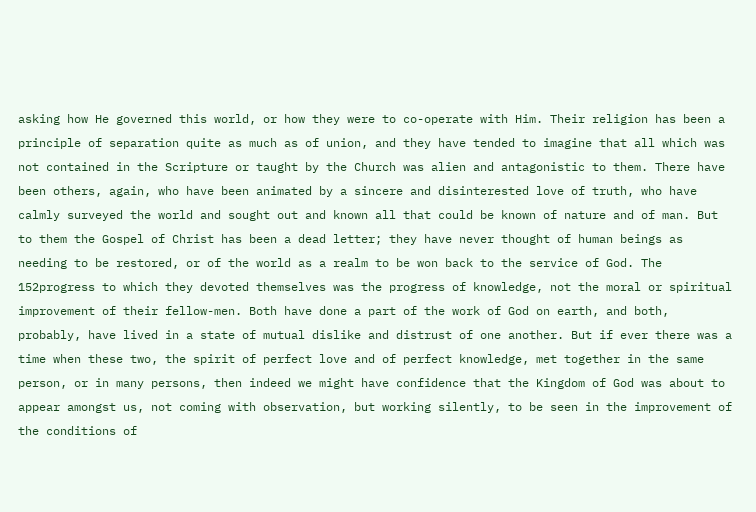asking how He governed this world, or how they were to co-operate with Him. Their religion has been a principle of separation quite as much as of union, and they have tended to imagine that all which was not contained in the Scripture or taught by the Church was alien and antagonistic to them. There have been others, again, who have been animated by a sincere and disinterested love of truth, who have calmly surveyed the world and sought out and known all that could be known of nature and of man. But to them the Gospel of Christ has been a dead letter; they have never thought of human beings as needing to be restored, or of the world as a realm to be won back to the service of God. The 152progress to which they devoted themselves was the progress of knowledge, not the moral or spiritual improvement of their fellow-men. Both have done a part of the work of God on earth, and both, probably, have lived in a state of mutual dislike and distrust of one another. But if ever there was a time when these two, the spirit of perfect love and of perfect knowledge, met together in the same person, or in many persons, then indeed we might have confidence that the Kingdom of God was about to appear amongst us, not coming with observation, but working silently, to be seen in the improvement of the conditions of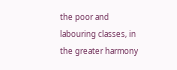the poor and labouring classes, in the greater harmony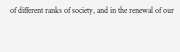of different ranks of society, and in the renewal of our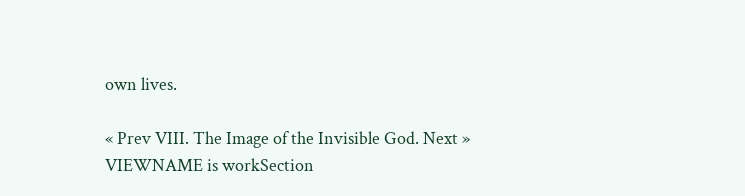own lives.

« Prev VIII. The Image of the Invisible God. Next »
VIEWNAME is workSection